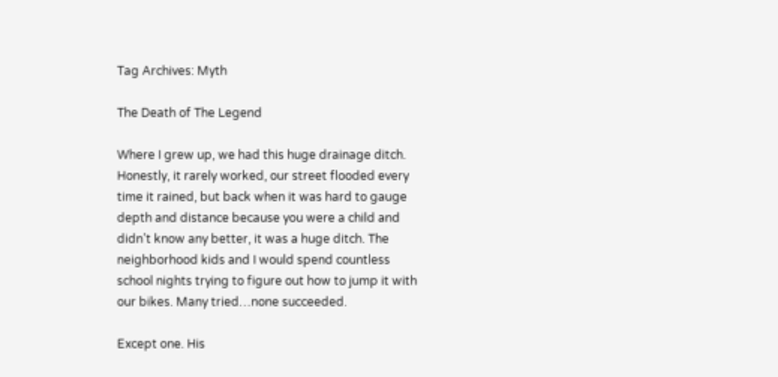Tag Archives: Myth

The Death of The Legend

Where I grew up, we had this huge drainage ditch. Honestly, it rarely worked, our street flooded every time it rained, but back when it was hard to gauge depth and distance because you were a child and didn’t know any better, it was a huge ditch. The neighborhood kids and I would spend countless school nights trying to figure out how to jump it with our bikes. Many tried…none succeeded.

Except one. His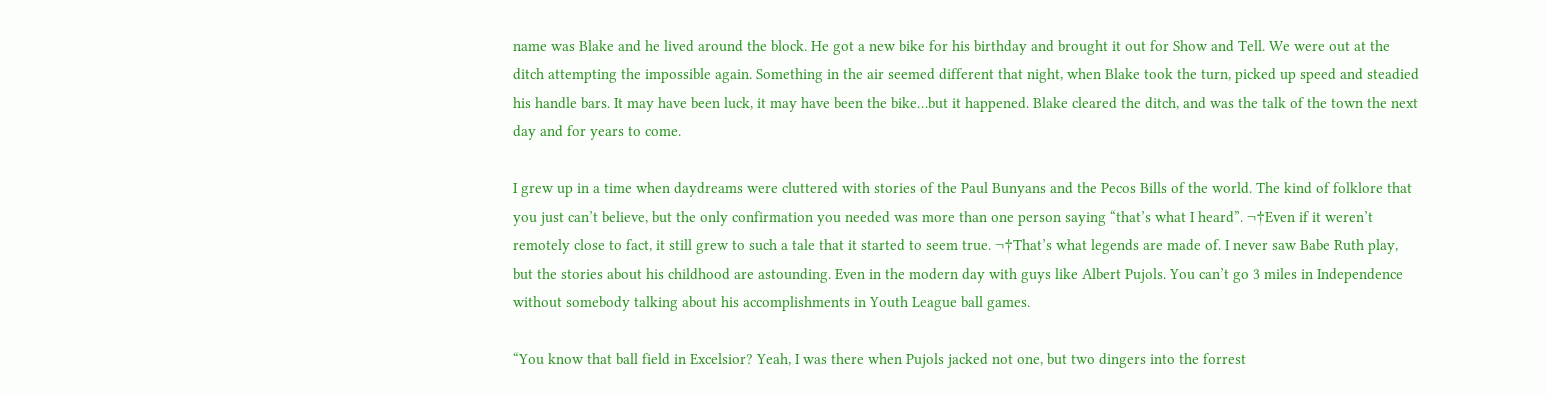name was Blake and he lived around the block. He got a new bike for his birthday and brought it out for Show and Tell. We were out at the ditch attempting the impossible again. Something in the air seemed different that night, when Blake took the turn, picked up speed and steadied his handle bars. It may have been luck, it may have been the bike…but it happened. Blake cleared the ditch, and was the talk of the town the next day and for years to come.

I grew up in a time when daydreams were cluttered with stories of the Paul Bunyans and the Pecos Bills of the world. The kind of folklore that you just can’t believe, but the only confirmation you needed was more than one person saying “that’s what I heard”. ¬†Even if it weren’t remotely close to fact, it still grew to such a tale that it started to seem true. ¬†That’s what legends are made of. I never saw Babe Ruth play, but the stories about his childhood are astounding. Even in the modern day with guys like Albert Pujols. You can’t go 3 miles in Independence without somebody talking about his accomplishments in Youth League ball games.

“You know that ball field in Excelsior? Yeah, I was there when Pujols jacked not one, but two dingers into the forrest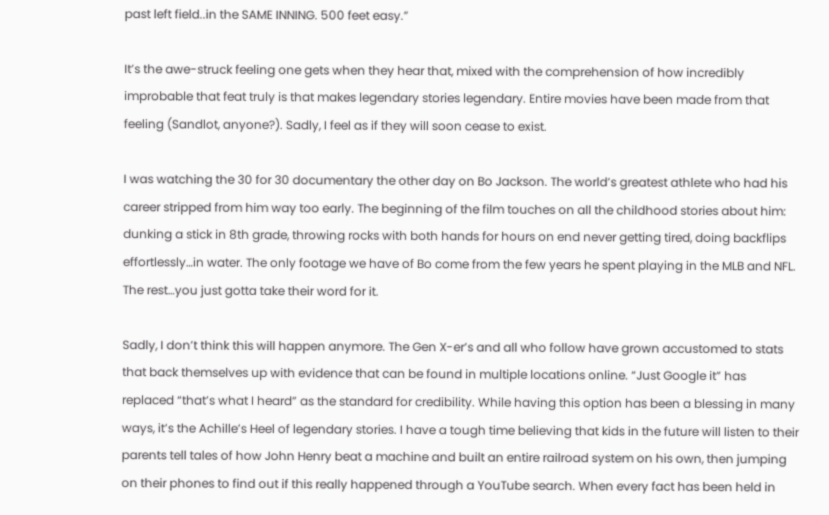past left field..in the SAME INNING. 500 feet easy.”

It’s the awe-struck feeling one gets when they hear that, mixed with the comprehension of how incredibly improbable that feat truly is that makes legendary stories legendary. Entire movies have been made from that feeling (Sandlot, anyone?). Sadly, I feel as if they will soon cease to exist.

I was watching the 30 for 30 documentary the other day on Bo Jackson. The world’s greatest athlete who had his career stripped from him way too early. The beginning of the film touches on all the childhood stories about him: dunking a stick in 8th grade, throwing rocks with both hands for hours on end never getting tired, doing backflips effortlessly…in water. The only footage we have of Bo come from the few years he spent playing in the MLB and NFL. The rest…you just gotta take their word for it.

Sadly, I don’t think this will happen anymore. The Gen X-er’s and all who follow have grown accustomed to stats that back themselves up with evidence that can be found in multiple locations online. “Just Google it” has replaced “that’s what I heard” as the standard for credibility. While having this option has been a blessing in many ways, it’s the Achille’s Heel of legendary stories. I have a tough time believing that kids in the future will listen to their parents tell tales of how John Henry beat a machine and built an entire railroad system on his own, then jumping on their phones to find out if this really happened through a YouTube search. When every fact has been held in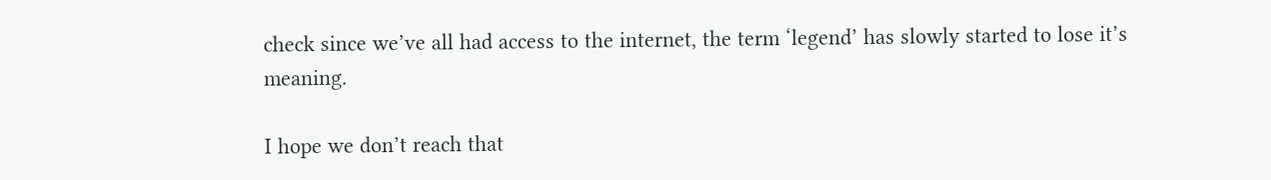check since we’ve all had access to the internet, the term ‘legend’ has slowly started to lose it’s meaning.

I hope we don’t reach that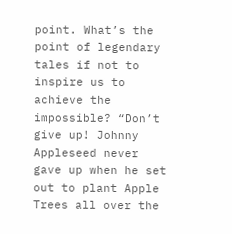point. What’s the point of legendary tales if not to inspire us to achieve the impossible? “Don’t give up! Johnny Appleseed never gave up when he set out to plant Apple Trees all over the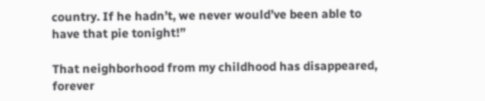country. If he hadn’t, we never would’ve been able to have that pie tonight!”

That neighborhood from my childhood has disappeared, forever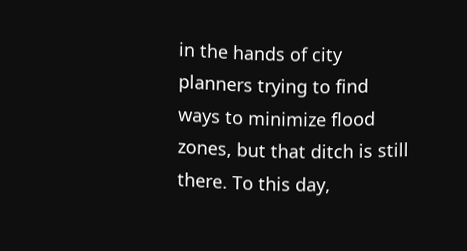in the hands of city planners trying to find ways to minimize flood zones, but that ditch is still there. To this day,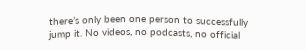there’s only been one person to successfully jump it. No videos, no podcasts, no official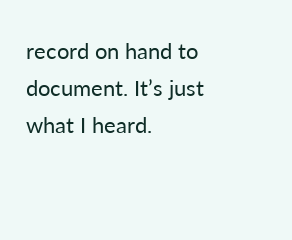record on hand to document. It’s just what I heard.